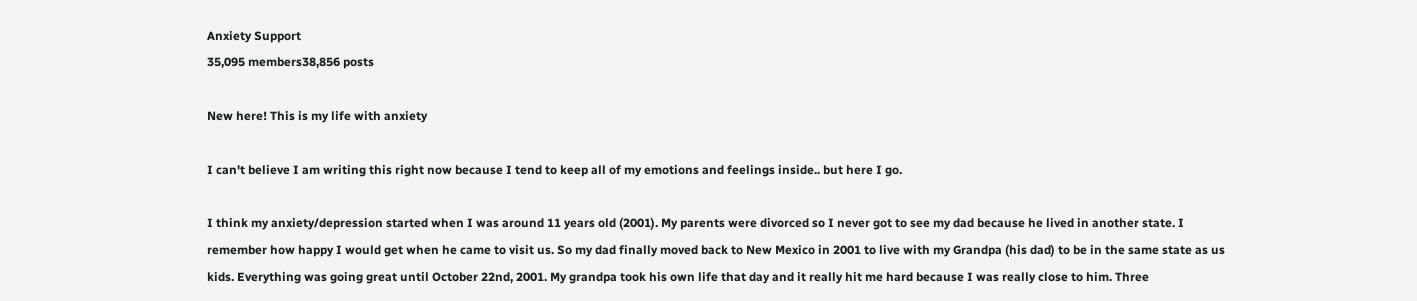Anxiety Support
35,095 members38,856 posts

New here! This is my life with anxiety

I can't believe I am writing this right now because I tend to keep all of my emotions and feelings inside.. but here I go.

I think my anxiety/depression started when I was around 11 years old (2001). My parents were divorced so I never got to see my dad because he lived in another state. I remember how happy I would get when he came to visit us. So my dad finally moved back to New Mexico in 2001 to live with my Grandpa (his dad) to be in the same state as us kids. Everything was going great until October 22nd, 2001. My grandpa took his own life that day and it really hit me hard because I was really close to him. Three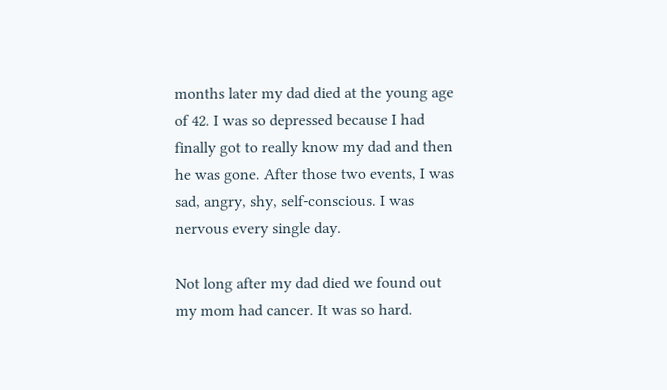months later my dad died at the young age of 42. I was so depressed because I had finally got to really know my dad and then he was gone. After those two events, I was sad, angry, shy, self-conscious. I was nervous every single day.

Not long after my dad died we found out my mom had cancer. It was so hard.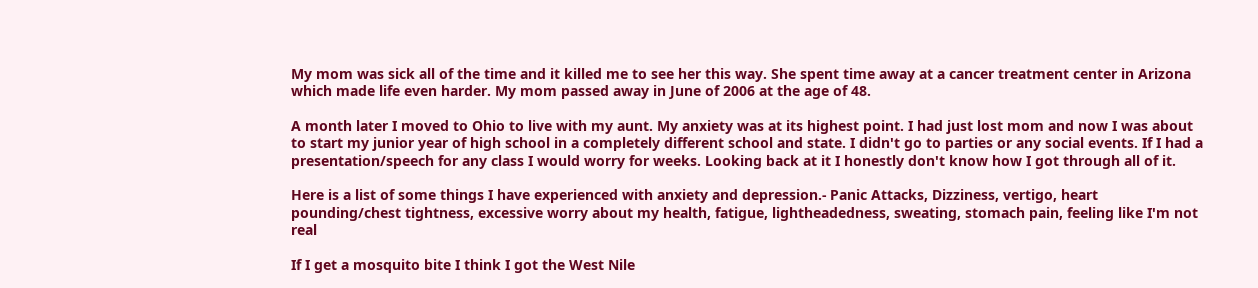My mom was sick all of the time and it killed me to see her this way. She spent time away at a cancer treatment center in Arizona which made life even harder. My mom passed away in June of 2006 at the age of 48.

A month later I moved to Ohio to live with my aunt. My anxiety was at its highest point. I had just lost mom and now I was about to start my junior year of high school in a completely different school and state. I didn't go to parties or any social events. If I had a presentation/speech for any class I would worry for weeks. Looking back at it I honestly don't know how I got through all of it.

Here is a list of some things I have experienced with anxiety and depression.- Panic Attacks, Dizziness, vertigo, heart pounding/chest tightness, excessive worry about my health, fatigue, lightheadedness, sweating, stomach pain, feeling like I'm not real

If I get a mosquito bite I think I got the West Nile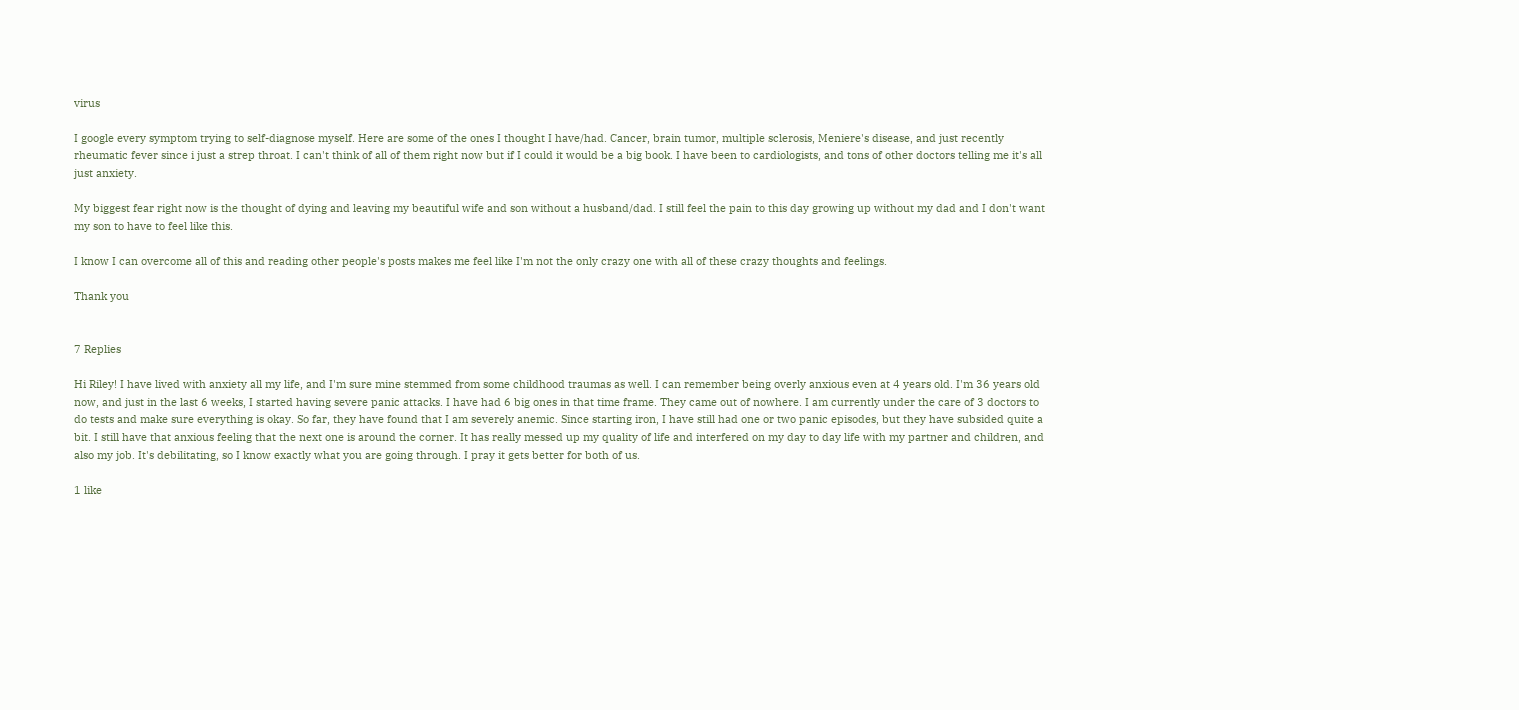virus

I google every symptom trying to self-diagnose myself. Here are some of the ones I thought I have/had. Cancer, brain tumor, multiple sclerosis, Meniere's disease, and just recently rheumatic fever since i just a strep throat. I can't think of all of them right now but if I could it would be a big book. I have been to cardiologists, and tons of other doctors telling me it's all just anxiety.

My biggest fear right now is the thought of dying and leaving my beautiful wife and son without a husband/dad. I still feel the pain to this day growing up without my dad and I don't want my son to have to feel like this.

I know I can overcome all of this and reading other people's posts makes me feel like I'm not the only crazy one with all of these crazy thoughts and feelings.

Thank you


7 Replies

Hi Riley! I have lived with anxiety all my life, and I'm sure mine stemmed from some childhood traumas as well. I can remember being overly anxious even at 4 years old. I'm 36 years old now, and just in the last 6 weeks, I started having severe panic attacks. I have had 6 big ones in that time frame. They came out of nowhere. I am currently under the care of 3 doctors to do tests and make sure everything is okay. So far, they have found that I am severely anemic. Since starting iron, I have still had one or two panic episodes, but they have subsided quite a bit. I still have that anxious feeling that the next one is around the corner. It has really messed up my quality of life and interfered on my day to day life with my partner and children, and also my job. It's debilitating, so I know exactly what you are going through. I pray it gets better for both of us.

1 like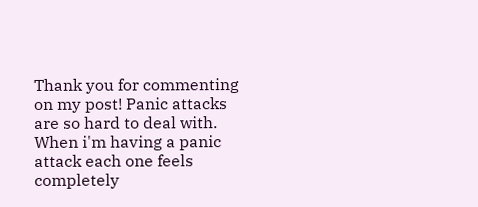Thank you for commenting on my post! Panic attacks are so hard to deal with. When i'm having a panic attack each one feels completely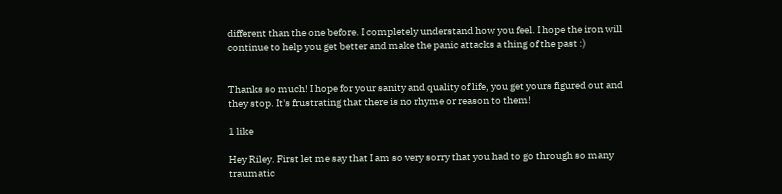different than the one before. I completely understand how you feel. I hope the iron will continue to help you get better and make the panic attacks a thing of the past :)


Thanks so much! I hope for your sanity and quality of life, you get yours figured out and they stop. It's frustrating that there is no rhyme or reason to them!

1 like

Hey Riley. First let me say that I am so very sorry that you had to go through so many traumatic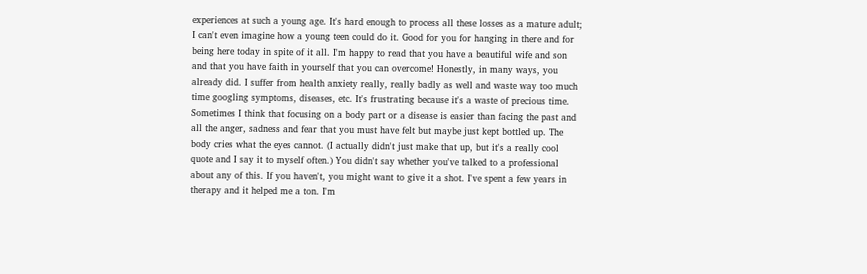experiences at such a young age. It's hard enough to process all these losses as a mature adult; I can't even imagine how a young teen could do it. Good for you for hanging in there and for being here today in spite of it all. I'm happy to read that you have a beautiful wife and son and that you have faith in yourself that you can overcome! Honestly, in many ways, you already did. I suffer from health anxiety really, really badly as well and waste way too much time googling symptoms, diseases, etc. It's frustrating because it's a waste of precious time. Sometimes I think that focusing on a body part or a disease is easier than facing the past and all the anger, sadness and fear that you must have felt but maybe just kept bottled up. The body cries what the eyes cannot. (I actually didn't just make that up, but it's a really cool quote and I say it to myself often.) You didn't say whether you've talked to a professional about any of this. If you haven't, you might want to give it a shot. I've spent a few years in therapy and it helped me a ton. I'm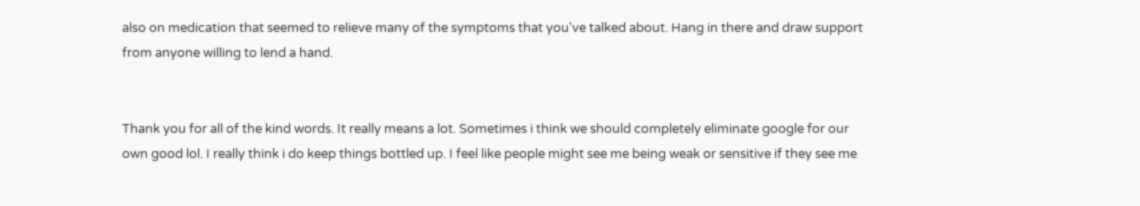also on medication that seemed to relieve many of the symptoms that you've talked about. Hang in there and draw support from anyone willing to lend a hand.


Thank you for all of the kind words. It really means a lot. Sometimes i think we should completely eliminate google for our own good lol. I really think i do keep things bottled up. I feel like people might see me being weak or sensitive if they see me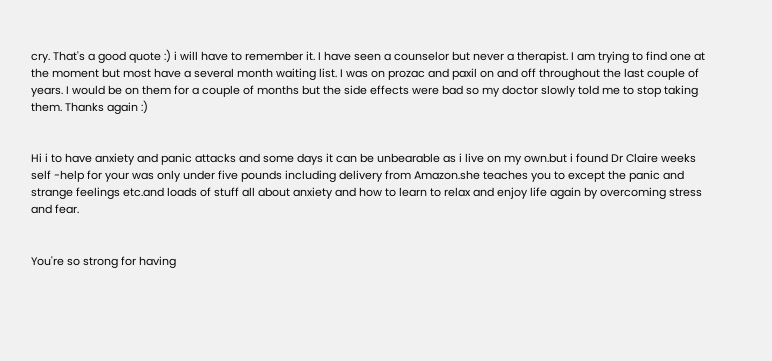cry. That's a good quote :) i will have to remember it. I have seen a counselor but never a therapist. I am trying to find one at the moment but most have a several month waiting list. I was on prozac and paxil on and off throughout the last couple of years. I would be on them for a couple of months but the side effects were bad so my doctor slowly told me to stop taking them. Thanks again :)


Hi i to have anxiety and panic attacks and some days it can be unbearable as i live on my own.but i found Dr Claire weeks self -help for your was only under five pounds including delivery from Amazon.she teaches you to except the panic and strange feelings etc.and loads of stuff all about anxiety and how to learn to relax and enjoy life again by overcoming stress and fear.


You're so strong for having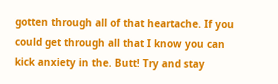gotten through all of that heartache. If you could get through all that I know you can kick anxiety in the. Butt! Try and stay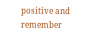positive and remember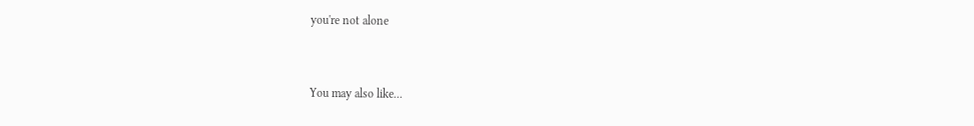you're not alone


You may also like...